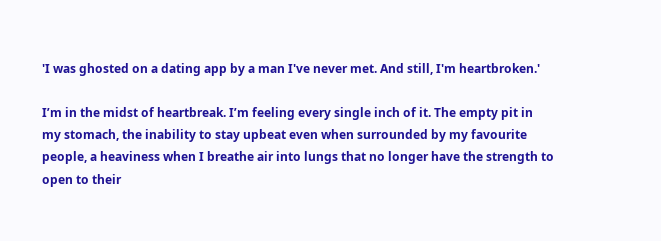'I was ghosted on a dating app by a man I've never met. And still, I'm heartbroken.'

I’m in the midst of heartbreak. I’m feeling every single inch of it. The empty pit in my stomach, the inability to stay upbeat even when surrounded by my favourite people, a heaviness when I breathe air into lungs that no longer have the strength to open to their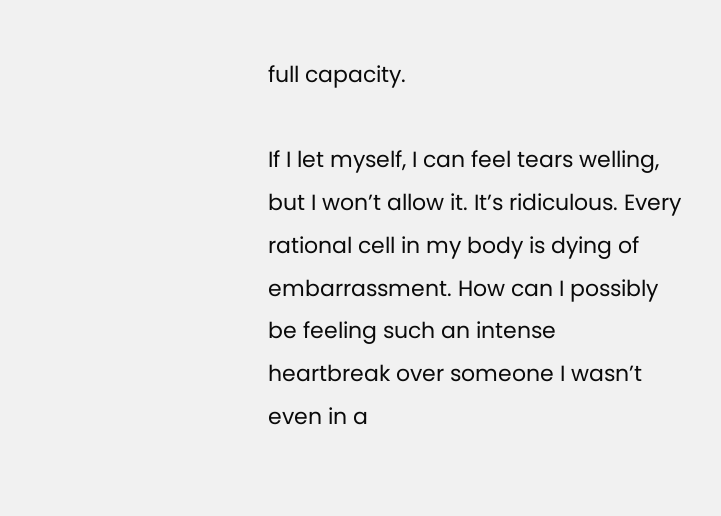full capacity.

If I let myself, I can feel tears welling, but I won’t allow it. It’s ridiculous. Every rational cell in my body is dying of embarrassment. How can I possibly be feeling such an intense heartbreak over someone I wasn’t even in a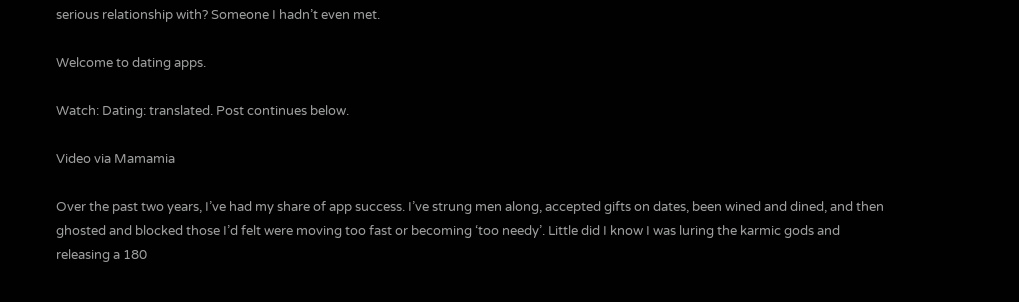serious relationship with? Someone I hadn’t even met.

Welcome to dating apps.

Watch: Dating: translated. Post continues below.

Video via Mamamia

Over the past two years, I’ve had my share of app success. I’ve strung men along, accepted gifts on dates, been wined and dined, and then ghosted and blocked those I’d felt were moving too fast or becoming ‘too needy’. Little did I know I was luring the karmic gods and releasing a 180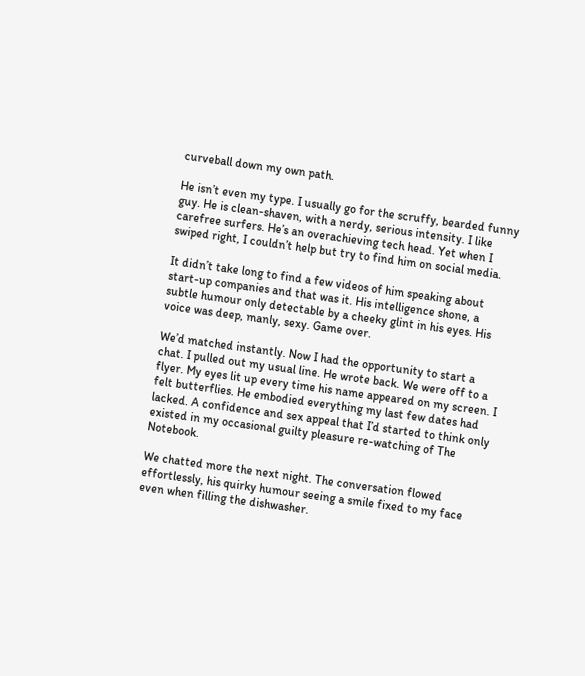curveball down my own path.

He isn’t even my type. I usually go for the scruffy, bearded funny guy. He is clean-shaven, with a nerdy, serious intensity. I like carefree surfers. He’s an overachieving tech head. Yet when I swiped right, I couldn’t help but try to find him on social media.

It didn’t take long to find a few videos of him speaking about start-up companies and that was it. His intelligence shone, a subtle humour only detectable by a cheeky glint in his eyes. His voice was deep, manly, sexy. Game over.

We’d matched instantly. Now I had the opportunity to start a chat. I pulled out my usual line. He wrote back. We were off to a flyer. My eyes lit up every time his name appeared on my screen. I felt butterflies. He embodied everything my last few dates had lacked. A confidence and sex appeal that I’d started to think only existed in my occasional guilty pleasure re-watching of The Notebook.

We chatted more the next night. The conversation flowed effortlessly, his quirky humour seeing a smile fixed to my face even when filling the dishwasher.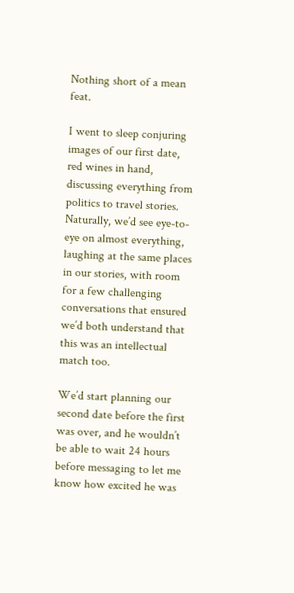Nothing short of a mean feat.

I went to sleep conjuring images of our first date, red wines in hand, discussing everything from politics to travel stories. Naturally, we’d see eye-to-eye on almost everything, laughing at the same places in our stories, with room for a few challenging conversations that ensured we’d both understand that this was an intellectual match too.

We’d start planning our second date before the first was over, and he wouldn’t be able to wait 24 hours before messaging to let me know how excited he was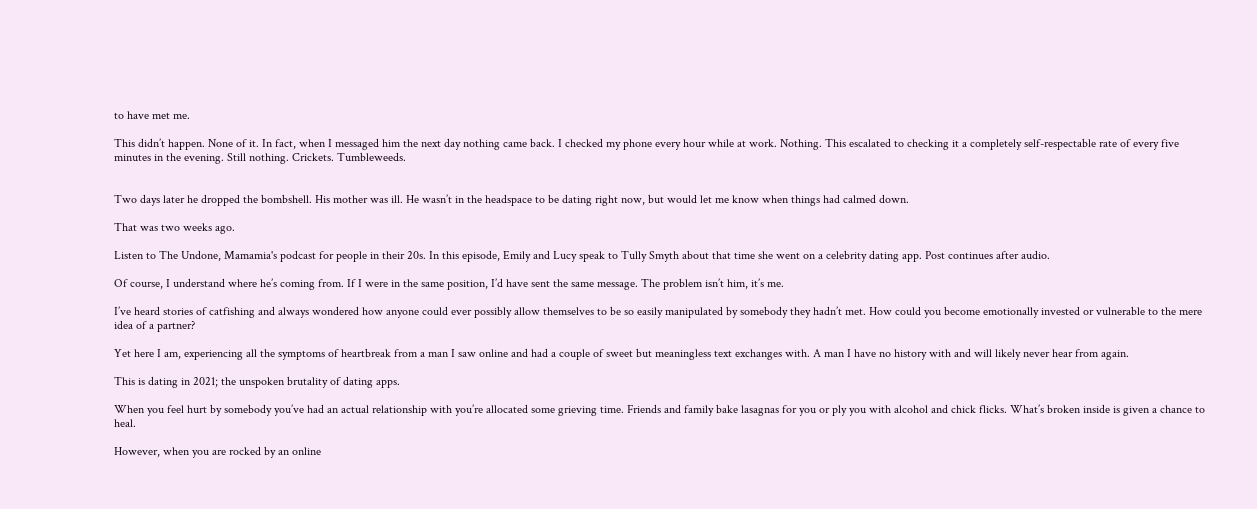to have met me.

This didn’t happen. None of it. In fact, when I messaged him the next day nothing came back. I checked my phone every hour while at work. Nothing. This escalated to checking it a completely self-respectable rate of every five minutes in the evening. Still nothing. Crickets. Tumbleweeds.


Two days later he dropped the bombshell. His mother was ill. He wasn’t in the headspace to be dating right now, but would let me know when things had calmed down.

That was two weeks ago.

Listen to The Undone, Mamamia's podcast for people in their 20s. In this episode, Emily and Lucy speak to Tully Smyth about that time she went on a celebrity dating app. Post continues after audio.

Of course, I understand where he’s coming from. If I were in the same position, I’d have sent the same message. The problem isn’t him, it’s me.

I’ve heard stories of catfishing and always wondered how anyone could ever possibly allow themselves to be so easily manipulated by somebody they hadn’t met. How could you become emotionally invested or vulnerable to the mere idea of a partner?

Yet here I am, experiencing all the symptoms of heartbreak from a man I saw online and had a couple of sweet but meaningless text exchanges with. A man I have no history with and will likely never hear from again.

This is dating in 2021; the unspoken brutality of dating apps.

When you feel hurt by somebody you’ve had an actual relationship with you’re allocated some grieving time. Friends and family bake lasagnas for you or ply you with alcohol and chick flicks. What’s broken inside is given a chance to heal.

However, when you are rocked by an online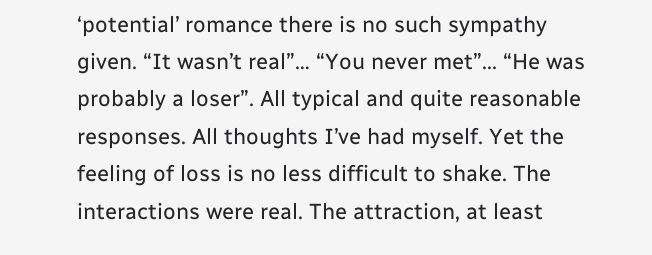‘potential’ romance there is no such sympathy given. “It wasn’t real”… “You never met”... “He was probably a loser”. All typical and quite reasonable responses. All thoughts I’ve had myself. Yet the feeling of loss is no less difficult to shake. The interactions were real. The attraction, at least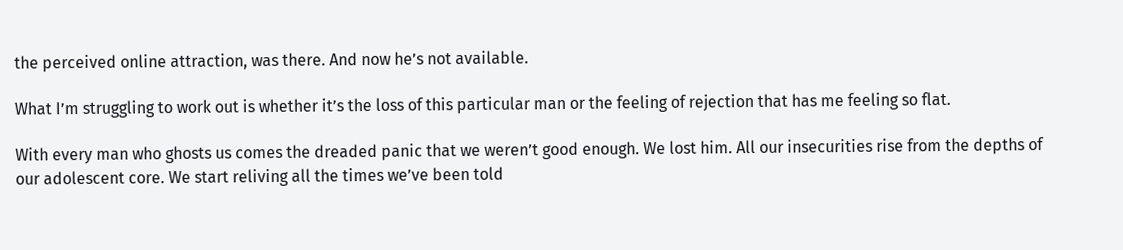the perceived online attraction, was there. And now he’s not available.

What I’m struggling to work out is whether it’s the loss of this particular man or the feeling of rejection that has me feeling so flat.

With every man who ghosts us comes the dreaded panic that we weren’t good enough. We lost him. All our insecurities rise from the depths of our adolescent core. We start reliving all the times we’ve been told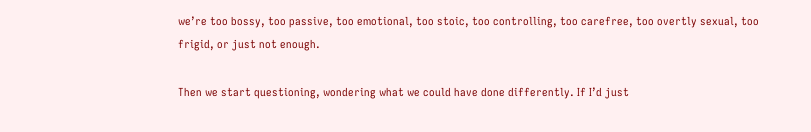we’re too bossy, too passive, too emotional, too stoic, too controlling, too carefree, too overtly sexual, too frigid, or just not enough.

Then we start questioning, wondering what we could have done differently. If I’d just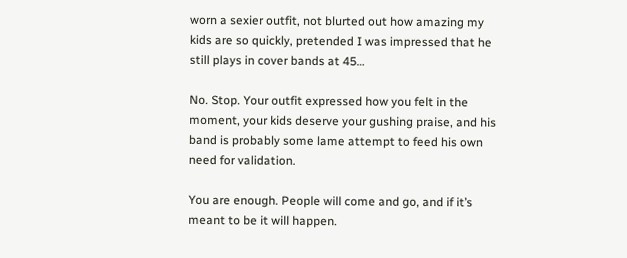worn a sexier outfit, not blurted out how amazing my kids are so quickly, pretended I was impressed that he still plays in cover bands at 45…

No. Stop. Your outfit expressed how you felt in the moment, your kids deserve your gushing praise, and his band is probably some lame attempt to feed his own need for validation.

You are enough. People will come and go, and if it’s meant to be it will happen.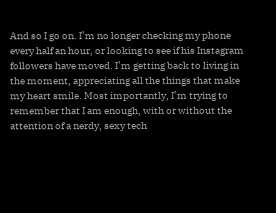And so I go on. I’m no longer checking my phone every half an hour, or looking to see if his Instagram followers have moved. I’m getting back to living in the moment, appreciating all the things that make my heart smile. Most importantly, I’m trying to remember that I am enough, with or without the attention of a nerdy, sexy tech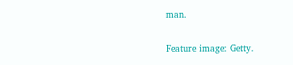man.

Feature image: Getty.